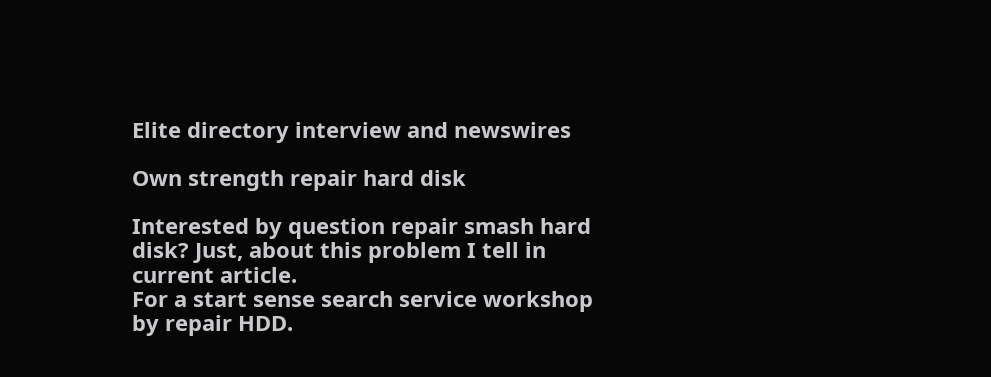Elite directory interview and newswires

Own strength repair hard disk

Interested by question repair smash hard disk? Just, about this problem I tell in current article.
For a start sense search service workshop by repair HDD.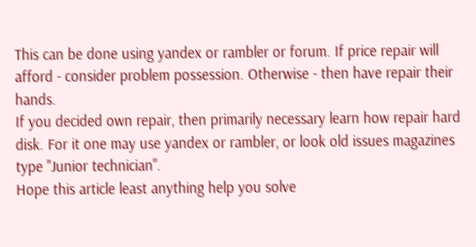This can be done using yandex or rambler or forum. If price repair will afford - consider problem possession. Otherwise - then have repair their hands.
If you decided own repair, then primarily necessary learn how repair hard disk. For it one may use yandex or rambler, or look old issues magazines type "Junior technician".
Hope this article least anything help you solve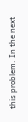this problem. In the next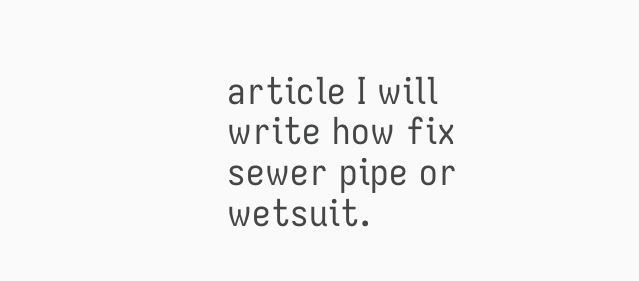article I will write how fix sewer pipe or wetsuit.